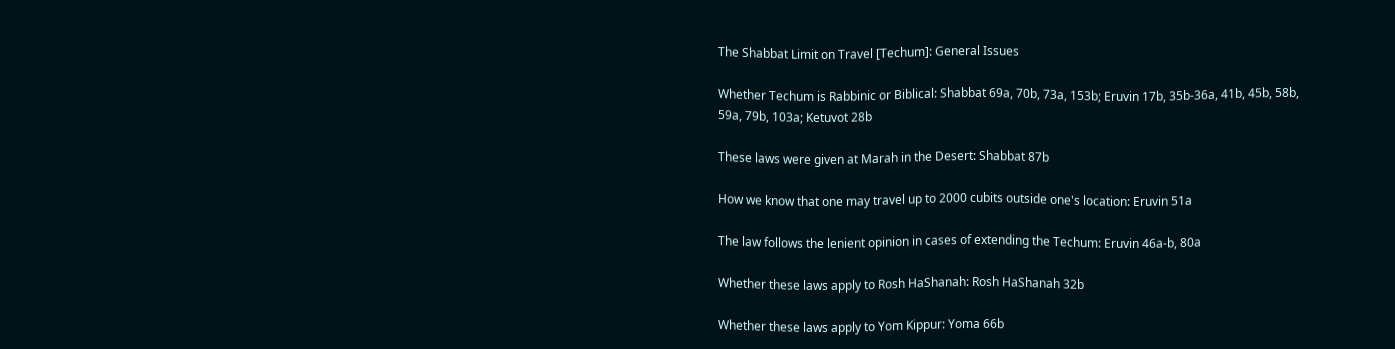The Shabbat Limit on Travel [Techum]: General Issues

Whether Techum is Rabbinic or Biblical: Shabbat 69a, 70b, 73a, 153b; Eruvin 17b, 35b-36a, 41b, 45b, 58b, 59a, 79b, 103a; Ketuvot 28b

These laws were given at Marah in the Desert: Shabbat 87b

How we know that one may travel up to 2000 cubits outside one's location: Eruvin 51a

The law follows the lenient opinion in cases of extending the Techum: Eruvin 46a-b, 80a

Whether these laws apply to Rosh HaShanah: Rosh HaShanah 32b

Whether these laws apply to Yom Kippur: Yoma 66b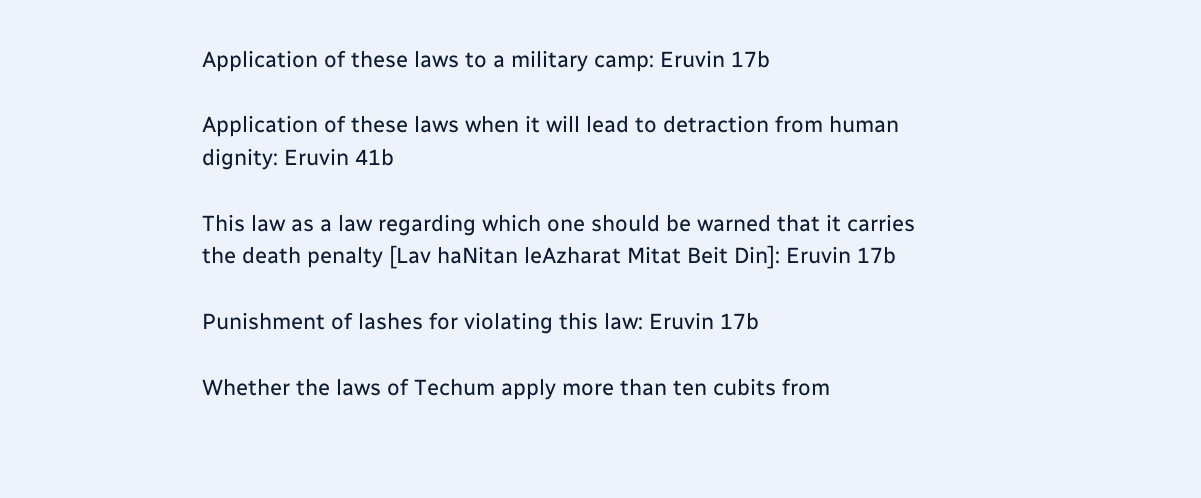Application of these laws to a military camp: Eruvin 17b

Application of these laws when it will lead to detraction from human dignity: Eruvin 41b

This law as a law regarding which one should be warned that it carries the death penalty [Lav haNitan leAzharat Mitat Beit Din]: Eruvin 17b

Punishment of lashes for violating this law: Eruvin 17b

Whether the laws of Techum apply more than ten cubits from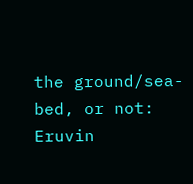the ground/sea-bed, or not: Eruvin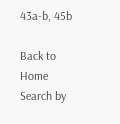43a-b, 45b

Back to Home
Search by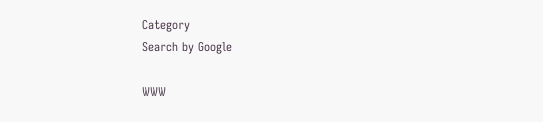Category
Search by Google

WWW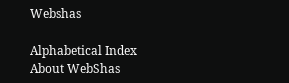Webshas

Alphabetical Index
About WebShas